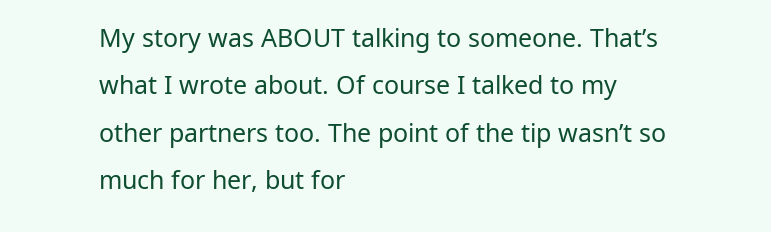My story was ABOUT talking to someone. That’s what I wrote about. Of course I talked to my other partners too. The point of the tip wasn’t so much for her, but for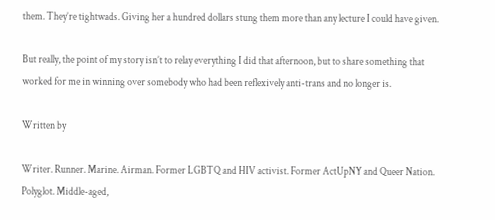them. They’re tightwads. Giving her a hundred dollars stung them more than any lecture I could have given.

But really, the point of my story isn’t to relay everything I did that afternoon, but to share something that worked for me in winning over somebody who had been reflexively anti-trans and no longer is.

Written by

Writer. Runner. Marine. Airman. Former LGBTQ and HIV activist. Former ActUpNY and Queer Nation. Polyglot. Middle-aged,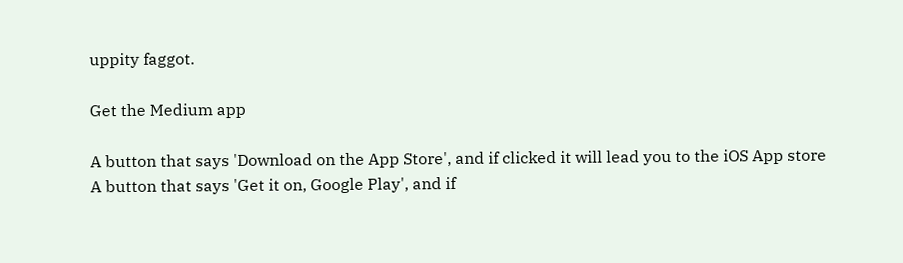uppity faggot.

Get the Medium app

A button that says 'Download on the App Store', and if clicked it will lead you to the iOS App store
A button that says 'Get it on, Google Play', and if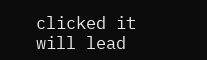clicked it will lead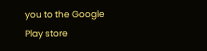you to the Google Play store